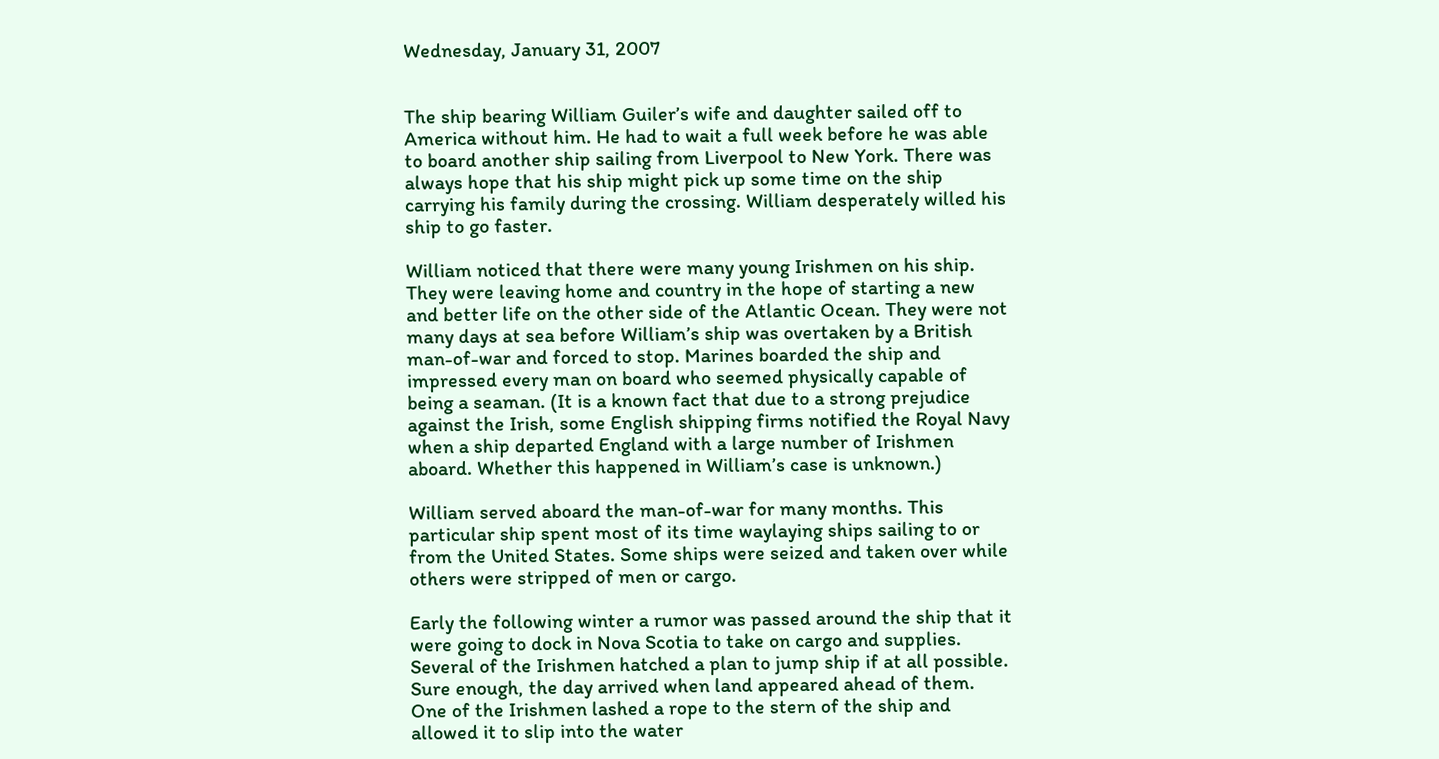Wednesday, January 31, 2007


The ship bearing William Guiler’s wife and daughter sailed off to America without him. He had to wait a full week before he was able to board another ship sailing from Liverpool to New York. There was always hope that his ship might pick up some time on the ship carrying his family during the crossing. William desperately willed his ship to go faster.

William noticed that there were many young Irishmen on his ship. They were leaving home and country in the hope of starting a new and better life on the other side of the Atlantic Ocean. They were not many days at sea before William’s ship was overtaken by a British man-of-war and forced to stop. Marines boarded the ship and impressed every man on board who seemed physically capable of being a seaman. (It is a known fact that due to a strong prejudice against the Irish, some English shipping firms notified the Royal Navy when a ship departed England with a large number of Irishmen aboard. Whether this happened in William’s case is unknown.)

William served aboard the man-of-war for many months. This particular ship spent most of its time waylaying ships sailing to or from the United States. Some ships were seized and taken over while others were stripped of men or cargo.

Early the following winter a rumor was passed around the ship that it were going to dock in Nova Scotia to take on cargo and supplies. Several of the Irishmen hatched a plan to jump ship if at all possible. Sure enough, the day arrived when land appeared ahead of them. One of the Irishmen lashed a rope to the stern of the ship and allowed it to slip into the water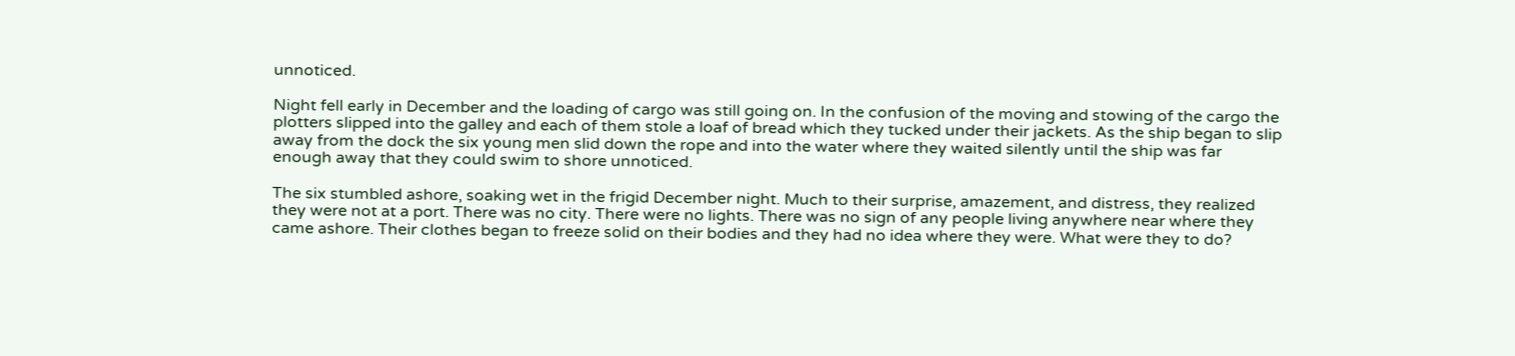unnoticed.

Night fell early in December and the loading of cargo was still going on. In the confusion of the moving and stowing of the cargo the plotters slipped into the galley and each of them stole a loaf of bread which they tucked under their jackets. As the ship began to slip away from the dock the six young men slid down the rope and into the water where they waited silently until the ship was far enough away that they could swim to shore unnoticed.

The six stumbled ashore, soaking wet in the frigid December night. Much to their surprise, amazement, and distress, they realized they were not at a port. There was no city. There were no lights. There was no sign of any people living anywhere near where they came ashore. Their clothes began to freeze solid on their bodies and they had no idea where they were. What were they to do?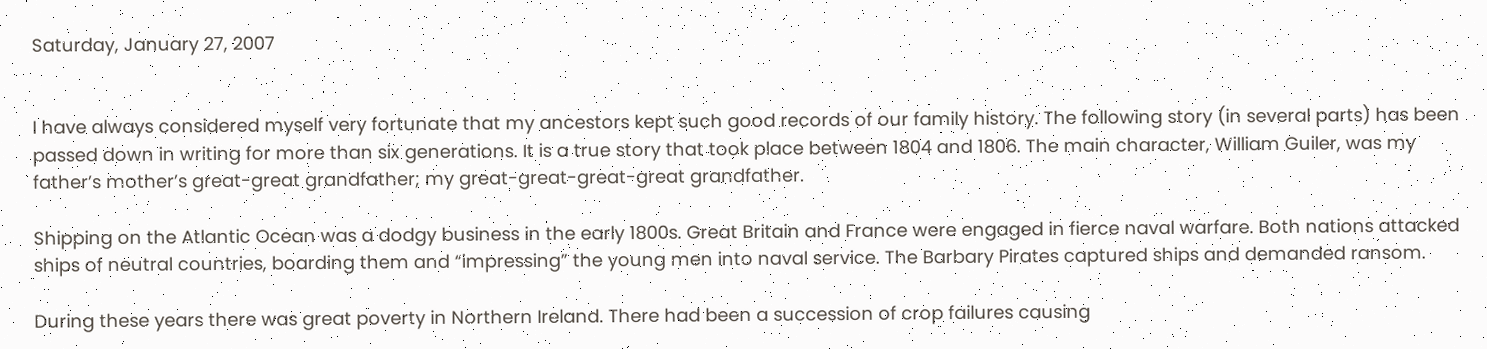Saturday, January 27, 2007


I have always considered myself very fortunate that my ancestors kept such good records of our family history. The following story (in several parts) has been passed down in writing for more than six generations. It is a true story that took place between 1804 and 1806. The main character, William Guiler, was my father’s mother’s great-great grandfather; my great-great-great-great grandfather.

Shipping on the Atlantic Ocean was a dodgy business in the early 1800s. Great Britain and France were engaged in fierce naval warfare. Both nations attacked ships of neutral countries, boarding them and “impressing” the young men into naval service. The Barbary Pirates captured ships and demanded ransom.

During these years there was great poverty in Northern Ireland. There had been a succession of crop failures causing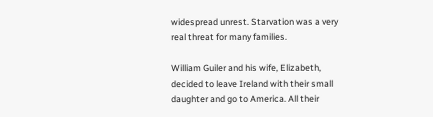widespread unrest. Starvation was a very real threat for many families.

William Guiler and his wife, Elizabeth, decided to leave Ireland with their small daughter and go to America. All their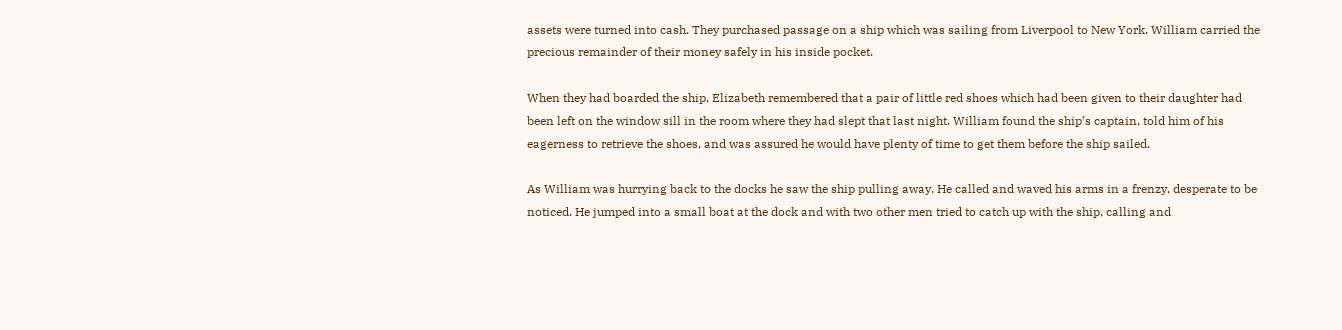assets were turned into cash. They purchased passage on a ship which was sailing from Liverpool to New York. William carried the precious remainder of their money safely in his inside pocket.

When they had boarded the ship, Elizabeth remembered that a pair of little red shoes which had been given to their daughter had been left on the window sill in the room where they had slept that last night. William found the ship’s captain, told him of his eagerness to retrieve the shoes, and was assured he would have plenty of time to get them before the ship sailed.

As William was hurrying back to the docks he saw the ship pulling away. He called and waved his arms in a frenzy, desperate to be noticed. He jumped into a small boat at the dock and with two other men tried to catch up with the ship, calling and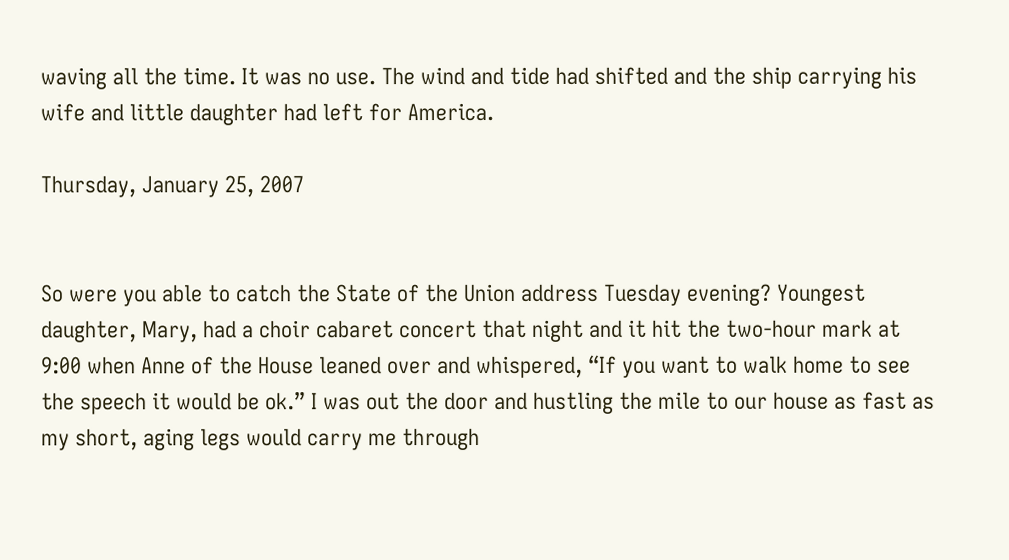waving all the time. It was no use. The wind and tide had shifted and the ship carrying his wife and little daughter had left for America.

Thursday, January 25, 2007


So were you able to catch the State of the Union address Tuesday evening? Youngest daughter, Mary, had a choir cabaret concert that night and it hit the two-hour mark at 9:00 when Anne of the House leaned over and whispered, “If you want to walk home to see the speech it would be ok.” I was out the door and hustling the mile to our house as fast as my short, aging legs would carry me through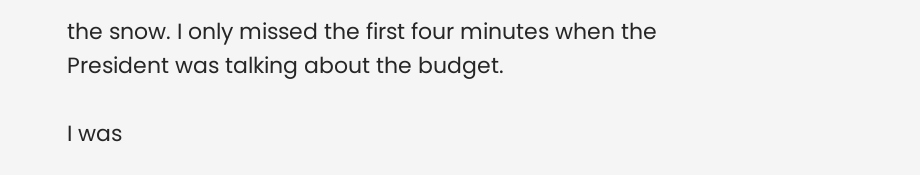the snow. I only missed the first four minutes when the President was talking about the budget.

I was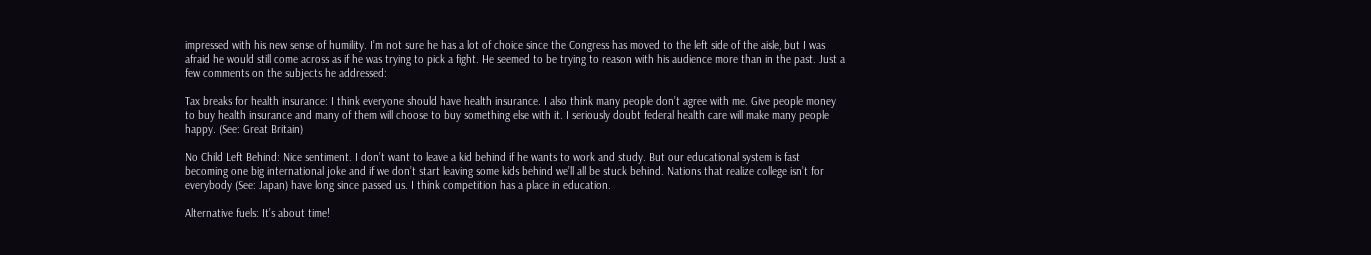impressed with his new sense of humility. I’m not sure he has a lot of choice since the Congress has moved to the left side of the aisle, but I was afraid he would still come across as if he was trying to pick a fight. He seemed to be trying to reason with his audience more than in the past. Just a few comments on the subjects he addressed:

Tax breaks for health insurance: I think everyone should have health insurance. I also think many people don’t agree with me. Give people money to buy health insurance and many of them will choose to buy something else with it. I seriously doubt federal health care will make many people happy. (See: Great Britain)

No Child Left Behind: Nice sentiment. I don’t want to leave a kid behind if he wants to work and study. But our educational system is fast becoming one big international joke and if we don’t start leaving some kids behind we’ll all be stuck behind. Nations that realize college isn’t for everybody (See: Japan) have long since passed us. I think competition has a place in education.

Alternative fuels: It’s about time!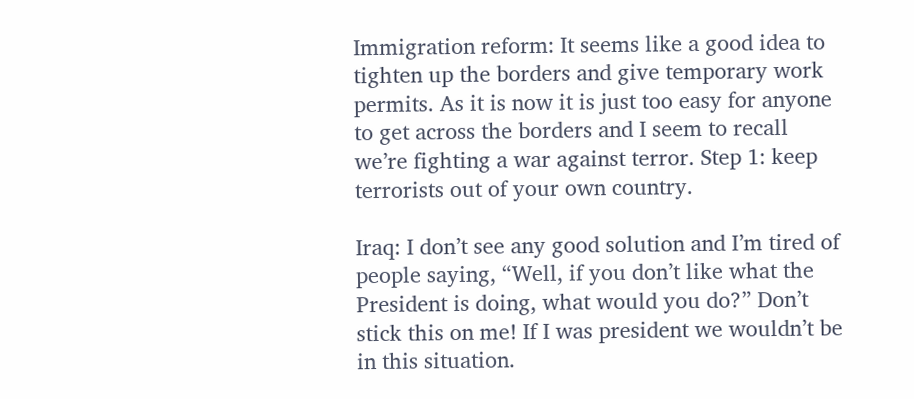Immigration reform: It seems like a good idea to tighten up the borders and give temporary work permits. As it is now it is just too easy for anyone to get across the borders and I seem to recall we’re fighting a war against terror. Step 1: keep terrorists out of your own country.

Iraq: I don’t see any good solution and I’m tired of people saying, “Well, if you don’t like what the President is doing, what would you do?” Don’t stick this on me! If I was president we wouldn’t be in this situation.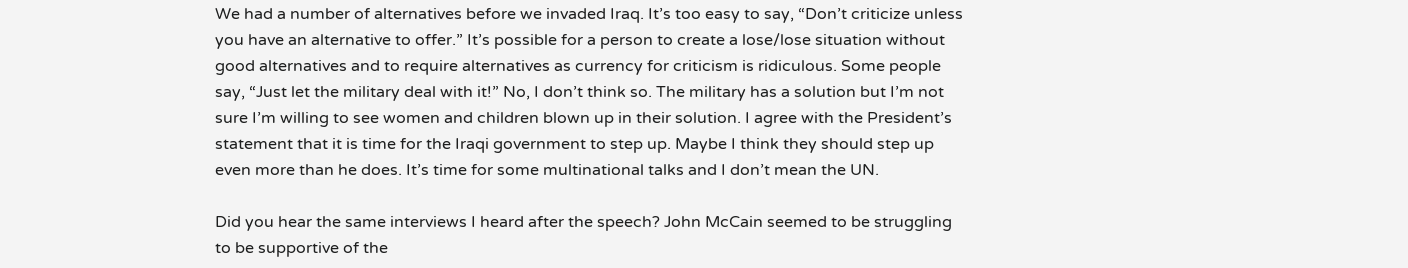We had a number of alternatives before we invaded Iraq. It’s too easy to say, “Don’t criticize unless you have an alternative to offer.” It’s possible for a person to create a lose/lose situation without good alternatives and to require alternatives as currency for criticism is ridiculous. Some people say, “Just let the military deal with it!” No, I don’t think so. The military has a solution but I’m not sure I’m willing to see women and children blown up in their solution. I agree with the President’s statement that it is time for the Iraqi government to step up. Maybe I think they should step up even more than he does. It’s time for some multinational talks and I don’t mean the UN.

Did you hear the same interviews I heard after the speech? John McCain seemed to be struggling to be supportive of the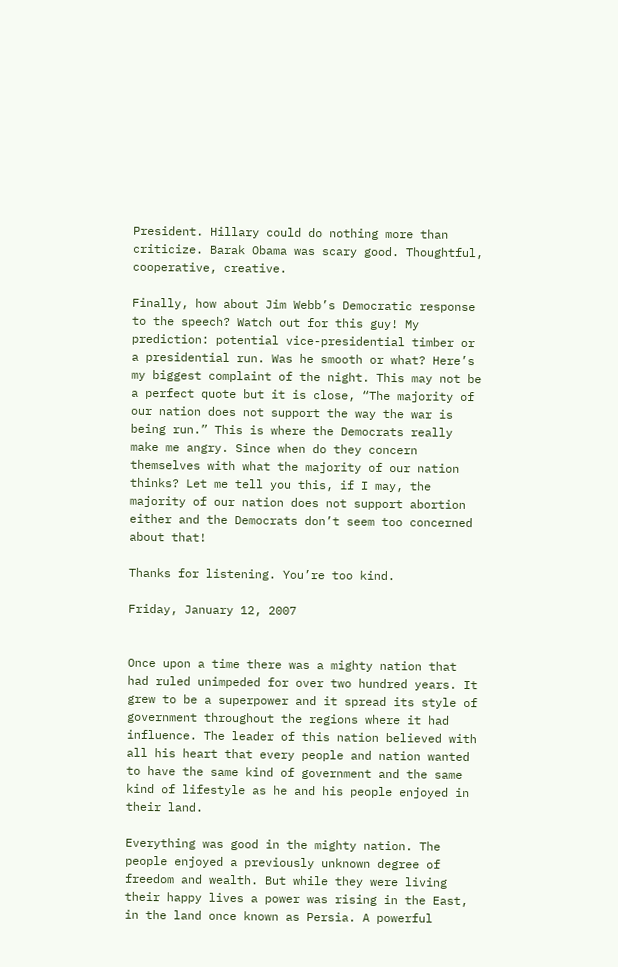President. Hillary could do nothing more than criticize. Barak Obama was scary good. Thoughtful, cooperative, creative.

Finally, how about Jim Webb’s Democratic response to the speech? Watch out for this guy! My prediction: potential vice-presidential timber or a presidential run. Was he smooth or what? Here’s my biggest complaint of the night. This may not be a perfect quote but it is close, “The majority of our nation does not support the way the war is being run.” This is where the Democrats really make me angry. Since when do they concern themselves with what the majority of our nation thinks? Let me tell you this, if I may, the majority of our nation does not support abortion either and the Democrats don’t seem too concerned about that!

Thanks for listening. You’re too kind.

Friday, January 12, 2007


Once upon a time there was a mighty nation that had ruled unimpeded for over two hundred years. It grew to be a superpower and it spread its style of government throughout the regions where it had influence. The leader of this nation believed with all his heart that every people and nation wanted to have the same kind of government and the same kind of lifestyle as he and his people enjoyed in their land.

Everything was good in the mighty nation. The people enjoyed a previously unknown degree of freedom and wealth. But while they were living their happy lives a power was rising in the East, in the land once known as Persia. A powerful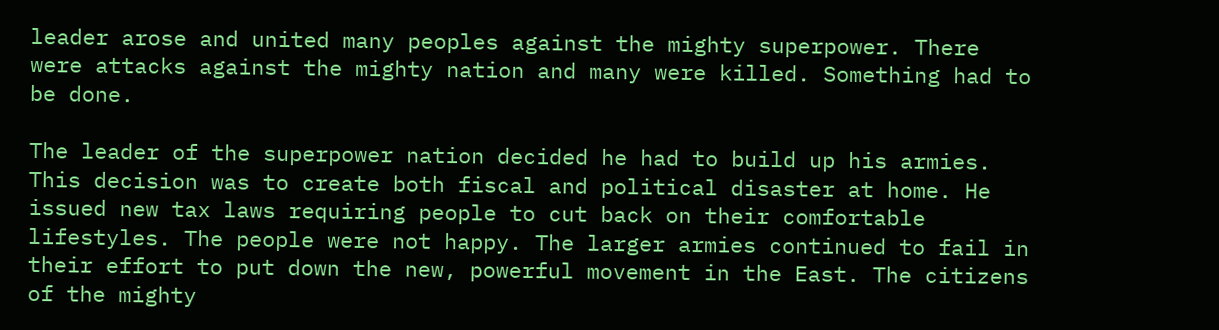leader arose and united many peoples against the mighty superpower. There were attacks against the mighty nation and many were killed. Something had to be done.

The leader of the superpower nation decided he had to build up his armies. This decision was to create both fiscal and political disaster at home. He issued new tax laws requiring people to cut back on their comfortable lifestyles. The people were not happy. The larger armies continued to fail in their effort to put down the new, powerful movement in the East. The citizens of the mighty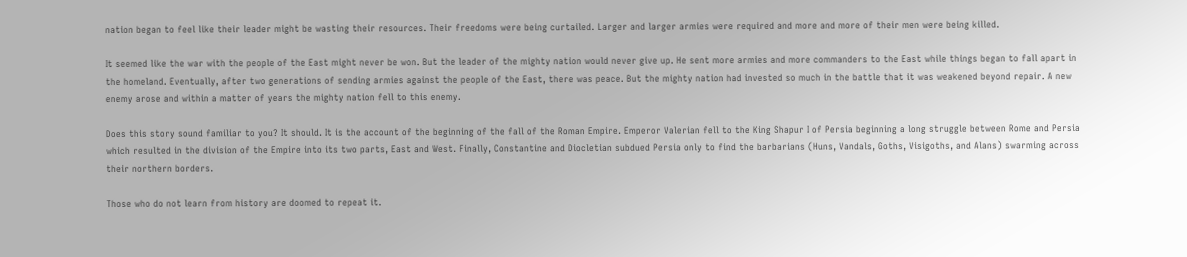nation began to feel like their leader might be wasting their resources. Their freedoms were being curtailed. Larger and larger armies were required and more and more of their men were being killed.

It seemed like the war with the people of the East might never be won. But the leader of the mighty nation would never give up. He sent more armies and more commanders to the East while things began to fall apart in the homeland. Eventually, after two generations of sending armies against the people of the East, there was peace. But the mighty nation had invested so much in the battle that it was weakened beyond repair. A new enemy arose and within a matter of years the mighty nation fell to this enemy.

Does this story sound familiar to you? It should. It is the account of the beginning of the fall of the Roman Empire. Emperor Valerian fell to the King Shapur I of Persia beginning a long struggle between Rome and Persia which resulted in the division of the Empire into its two parts, East and West. Finally, Constantine and Diocletian subdued Persia only to find the barbarians (Huns, Vandals, Goths, Visigoths, and Alans) swarming across their northern borders.

Those who do not learn from history are doomed to repeat it.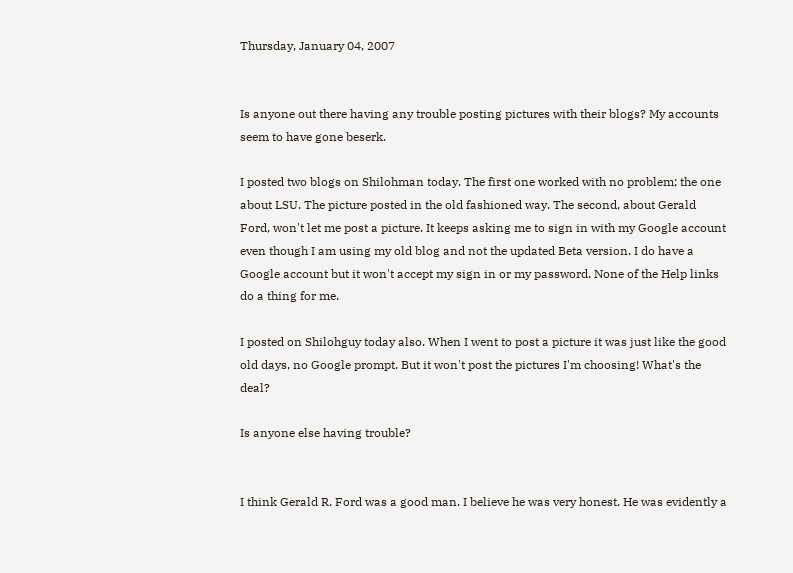Thursday, January 04, 2007


Is anyone out there having any trouble posting pictures with their blogs? My accounts seem to have gone beserk.

I posted two blogs on Shilohman today. The first one worked with no problem; the one about LSU. The picture posted in the old fashioned way. The second, about Gerald Ford, won't let me post a picture. It keeps asking me to sign in with my Google account even though I am using my old blog and not the updated Beta version. I do have a Google account but it won't accept my sign in or my password. None of the Help links do a thing for me.

I posted on Shilohguy today also. When I went to post a picture it was just like the good old days, no Google prompt. But it won't post the pictures I'm choosing! What's the deal?

Is anyone else having trouble?


I think Gerald R. Ford was a good man. I believe he was very honest. He was evidently a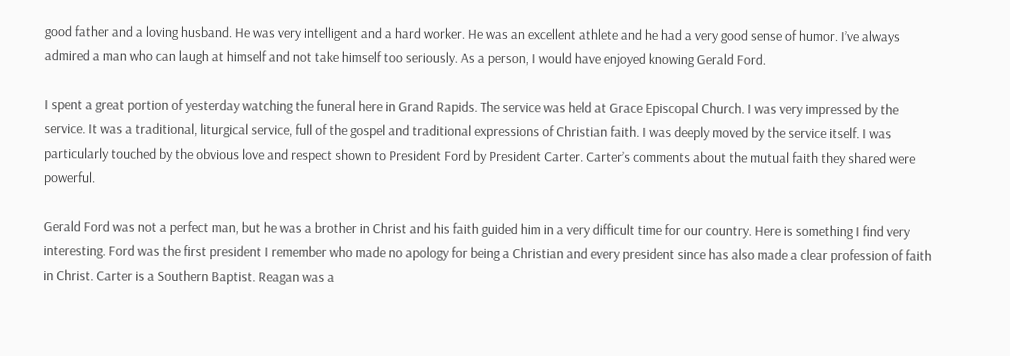good father and a loving husband. He was very intelligent and a hard worker. He was an excellent athlete and he had a very good sense of humor. I’ve always admired a man who can laugh at himself and not take himself too seriously. As a person, I would have enjoyed knowing Gerald Ford.

I spent a great portion of yesterday watching the funeral here in Grand Rapids. The service was held at Grace Episcopal Church. I was very impressed by the service. It was a traditional, liturgical service, full of the gospel and traditional expressions of Christian faith. I was deeply moved by the service itself. I was particularly touched by the obvious love and respect shown to President Ford by President Carter. Carter’s comments about the mutual faith they shared were powerful.

Gerald Ford was not a perfect man, but he was a brother in Christ and his faith guided him in a very difficult time for our country. Here is something I find very interesting. Ford was the first president I remember who made no apology for being a Christian and every president since has also made a clear profession of faith in Christ. Carter is a Southern Baptist. Reagan was a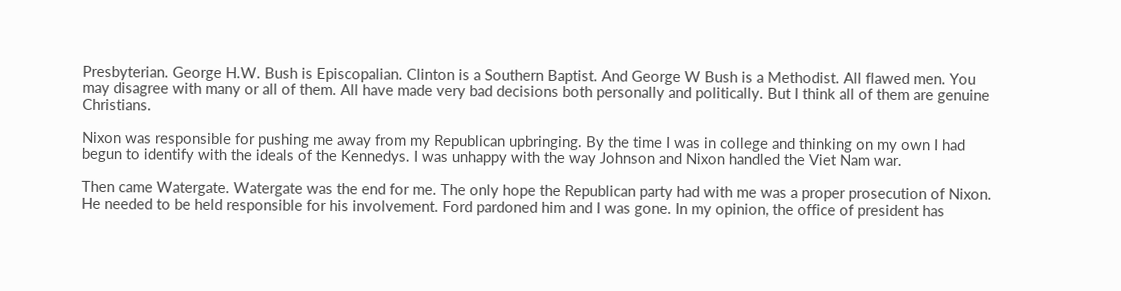Presbyterian. George H.W. Bush is Episcopalian. Clinton is a Southern Baptist. And George W Bush is a Methodist. All flawed men. You may disagree with many or all of them. All have made very bad decisions both personally and politically. But I think all of them are genuine Christians.

Nixon was responsible for pushing me away from my Republican upbringing. By the time I was in college and thinking on my own I had begun to identify with the ideals of the Kennedys. I was unhappy with the way Johnson and Nixon handled the Viet Nam war.

Then came Watergate. Watergate was the end for me. The only hope the Republican party had with me was a proper prosecution of Nixon. He needed to be held responsible for his involvement. Ford pardoned him and I was gone. In my opinion, the office of president has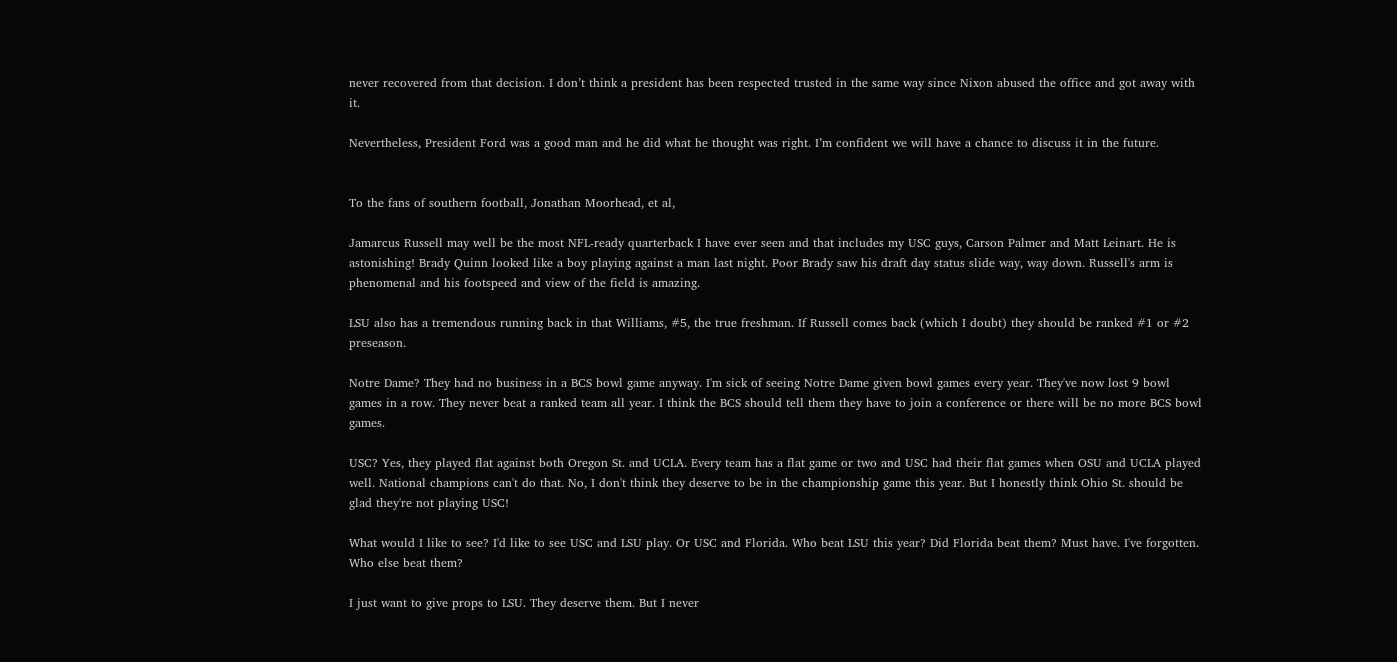never recovered from that decision. I don’t think a president has been respected trusted in the same way since Nixon abused the office and got away with it.

Nevertheless, President Ford was a good man and he did what he thought was right. I’m confident we will have a chance to discuss it in the future.


To the fans of southern football, Jonathan Moorhead, et al,

Jamarcus Russell may well be the most NFL-ready quarterback I have ever seen and that includes my USC guys, Carson Palmer and Matt Leinart. He is astonishing! Brady Quinn looked like a boy playing against a man last night. Poor Brady saw his draft day status slide way, way down. Russell's arm is phenomenal and his footspeed and view of the field is amazing.

LSU also has a tremendous running back in that Williams, #5, the true freshman. If Russell comes back (which I doubt) they should be ranked #1 or #2 preseason.

Notre Dame? They had no business in a BCS bowl game anyway. I'm sick of seeing Notre Dame given bowl games every year. They've now lost 9 bowl games in a row. They never beat a ranked team all year. I think the BCS should tell them they have to join a conference or there will be no more BCS bowl games.

USC? Yes, they played flat against both Oregon St. and UCLA. Every team has a flat game or two and USC had their flat games when OSU and UCLA played well. National champions can't do that. No, I don't think they deserve to be in the championship game this year. But I honestly think Ohio St. should be glad they're not playing USC!

What would I like to see? I'd like to see USC and LSU play. Or USC and Florida. Who beat LSU this year? Did Florida beat them? Must have. I've forgotten. Who else beat them?

I just want to give props to LSU. They deserve them. But I never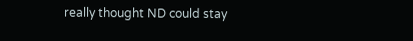really thought ND could stay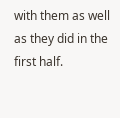with them as well as they did in the first half.